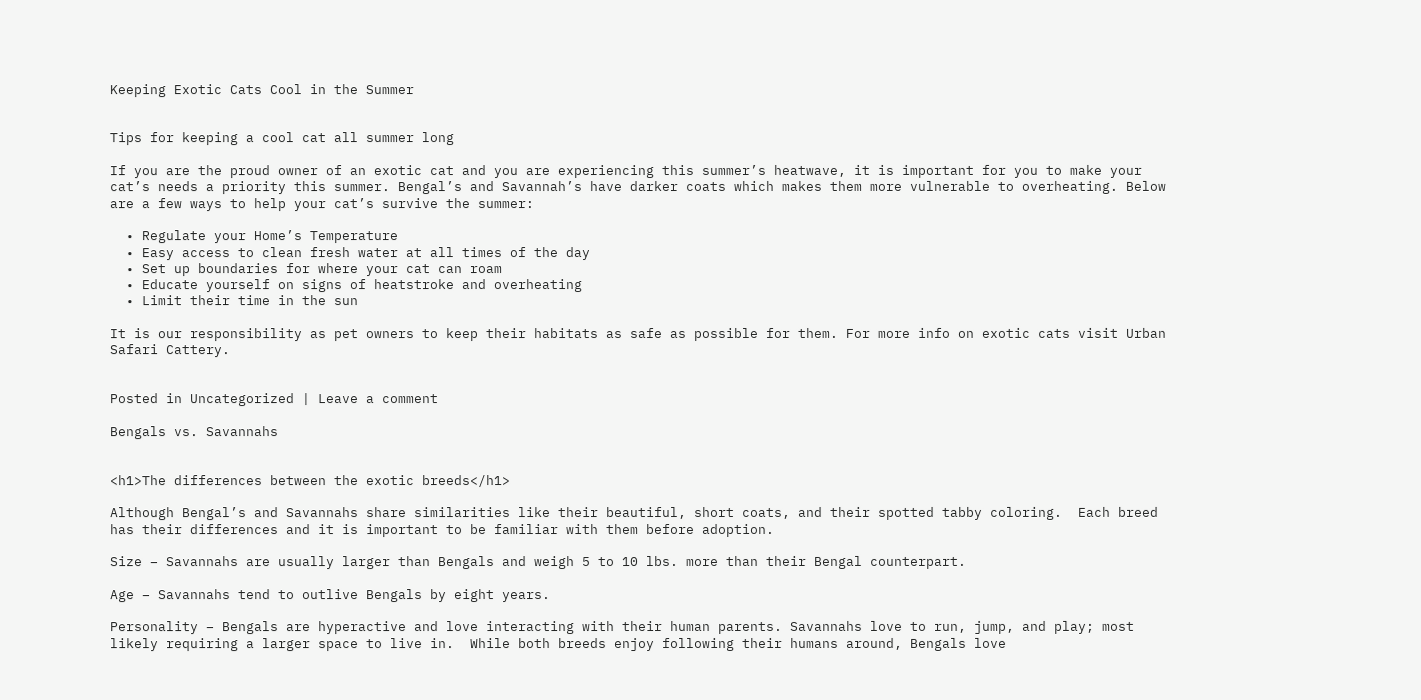Keeping Exotic Cats Cool in the Summer


Tips for keeping a cool cat all summer long

If you are the proud owner of an exotic cat and you are experiencing this summer’s heatwave, it is important for you to make your cat’s needs a priority this summer. Bengal’s and Savannah’s have darker coats which makes them more vulnerable to overheating. Below are a few ways to help your cat’s survive the summer:

  • Regulate your Home’s Temperature
  • Easy access to clean fresh water at all times of the day
  • Set up boundaries for where your cat can roam
  • Educate yourself on signs of heatstroke and overheating
  • Limit their time in the sun

It is our responsibility as pet owners to keep their habitats as safe as possible for them. For more info on exotic cats visit Urban Safari Cattery.


Posted in Uncategorized | Leave a comment

Bengals vs. Savannahs


<h1>The differences between the exotic breeds</h1>

Although Bengal’s and Savannahs share similarities like their beautiful, short coats, and their spotted tabby coloring.  Each breed has their differences and it is important to be familiar with them before adoption.

Size – Savannahs are usually larger than Bengals and weigh 5 to 10 lbs. more than their Bengal counterpart.

Age – Savannahs tend to outlive Bengals by eight years.

Personality – Bengals are hyperactive and love interacting with their human parents. Savannahs love to run, jump, and play; most likely requiring a larger space to live in.  While both breeds enjoy following their humans around, Bengals love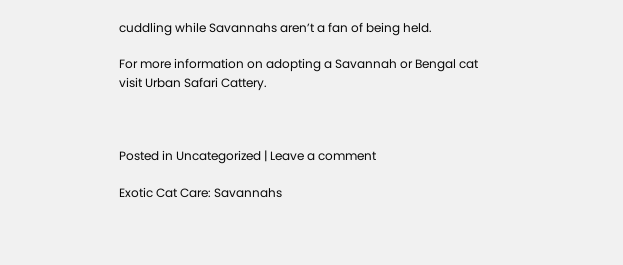cuddling while Savannahs aren’t a fan of being held.

For more information on adopting a Savannah or Bengal cat visit Urban Safari Cattery.



Posted in Uncategorized | Leave a comment

Exotic Cat Care: Savannahs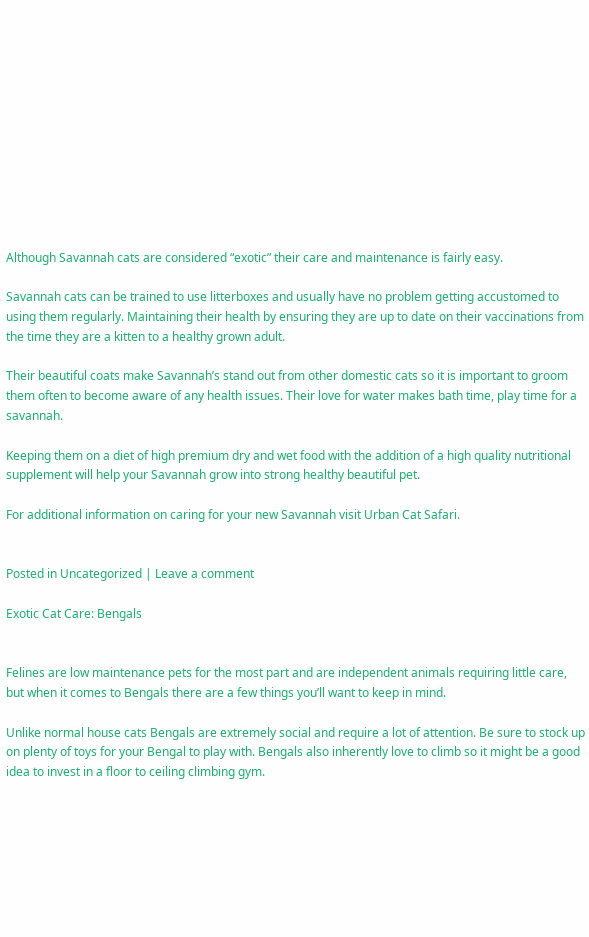Although Savannah cats are considered “exotic” their care and maintenance is fairly easy.

Savannah cats can be trained to use litterboxes and usually have no problem getting accustomed to using them regularly. Maintaining their health by ensuring they are up to date on their vaccinations from the time they are a kitten to a healthy grown adult.

Their beautiful coats make Savannah’s stand out from other domestic cats so it is important to groom them often to become aware of any health issues. Their love for water makes bath time, play time for a savannah.

Keeping them on a diet of high premium dry and wet food with the addition of a high quality nutritional supplement will help your Savannah grow into strong healthy beautiful pet.

For additional information on caring for your new Savannah visit Urban Cat Safari.


Posted in Uncategorized | Leave a comment

Exotic Cat Care: Bengals


Felines are low maintenance pets for the most part and are independent animals requiring little care, but when it comes to Bengals there are a few things you’ll want to keep in mind.

Unlike normal house cats Bengals are extremely social and require a lot of attention. Be sure to stock up on plenty of toys for your Bengal to play with. Bengals also inherently love to climb so it might be a good idea to invest in a floor to ceiling climbing gym.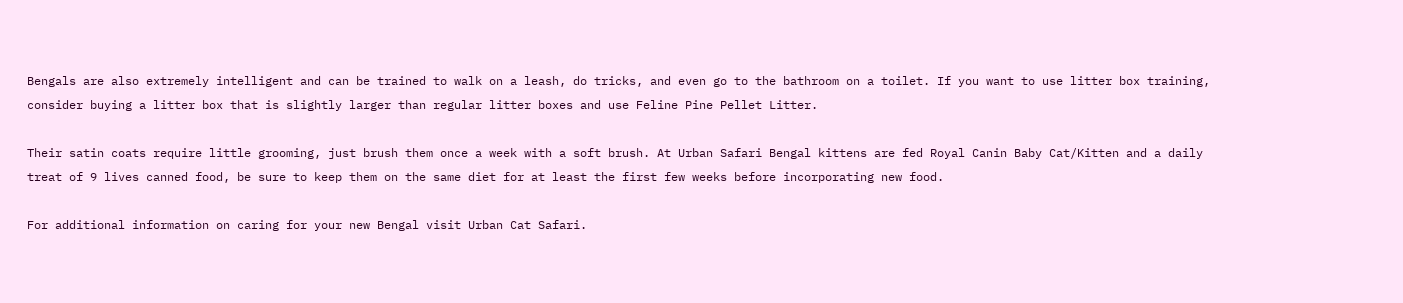Bengals are also extremely intelligent and can be trained to walk on a leash, do tricks, and even go to the bathroom on a toilet. If you want to use litter box training, consider buying a litter box that is slightly larger than regular litter boxes and use Feline Pine Pellet Litter.

Their satin coats require little grooming, just brush them once a week with a soft brush. At Urban Safari Bengal kittens are fed Royal Canin Baby Cat/Kitten and a daily treat of 9 lives canned food, be sure to keep them on the same diet for at least the first few weeks before incorporating new food.

For additional information on caring for your new Bengal visit Urban Cat Safari.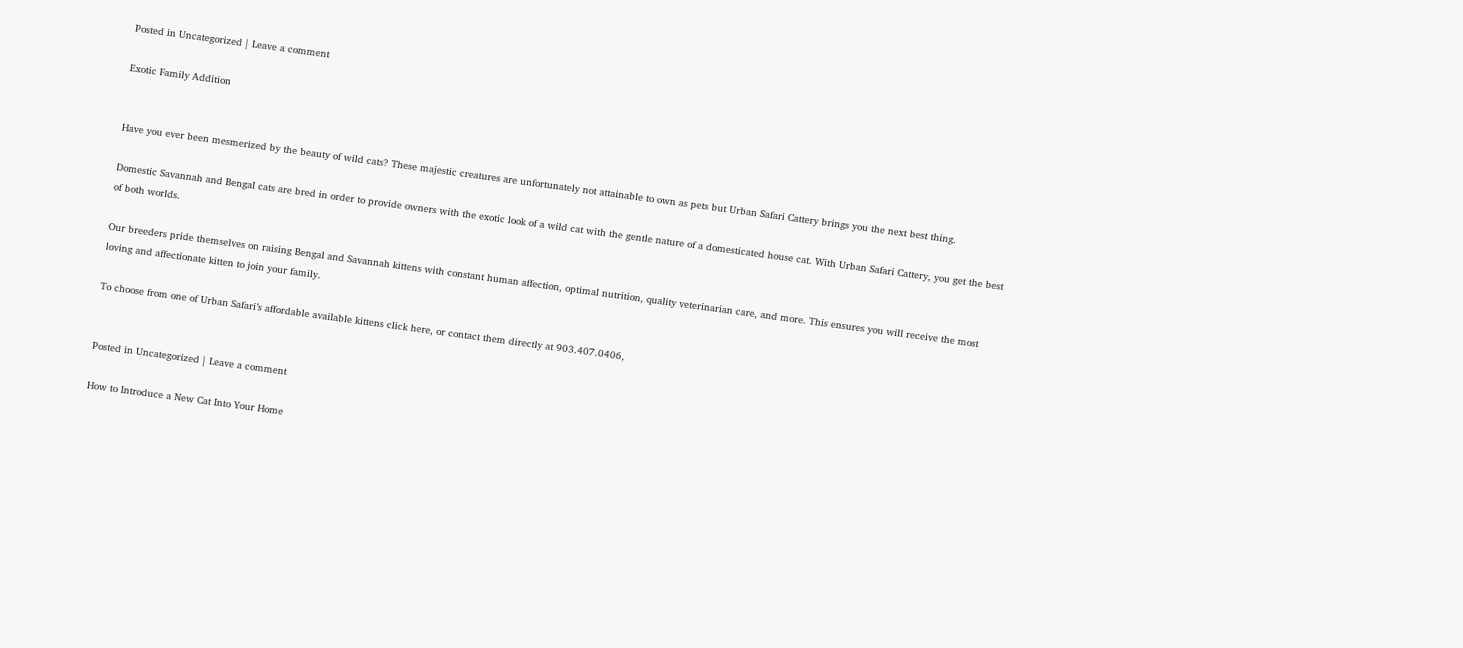Posted in Uncategorized | Leave a comment

Exotic Family Addition


Have you ever been mesmerized by the beauty of wild cats? These majestic creatures are unfortunately not attainable to own as pets but Urban Safari Cattery brings you the next best thing.

Domestic Savannah and Bengal cats are bred in order to provide owners with the exotic look of a wild cat with the gentle nature of a domesticated house cat. With Urban Safari Cattery, you get the best of both worlds.

Our breeders pride themselves on raising Bengal and Savannah kittens with constant human affection, optimal nutrition, quality veterinarian care, and more. This ensures you will receive the most loving and affectionate kitten to join your family.

To choose from one of Urban Safari’s affordable available kittens click here, or contact them directly at 903.407.0406,


Posted in Uncategorized | Leave a comment

How to Introduce a New Cat Into Your Home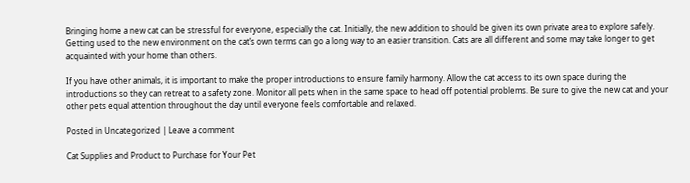Bringing home a new cat can be stressful for everyone, especially the cat. Initially, the new addition to should be given its own private area to explore safely. Getting used to the new environment on the cat’s own terms can go a long way to an easier transition. Cats are all different and some may take longer to get acquainted with your home than others.

If you have other animals, it is important to make the proper introductions to ensure family harmony. Allow the cat access to its own space during the introductions so they can retreat to a safety zone. Monitor all pets when in the same space to head off potential problems. Be sure to give the new cat and your other pets equal attention throughout the day until everyone feels comfortable and relaxed.

Posted in Uncategorized | Leave a comment

Cat Supplies and Product to Purchase for Your Pet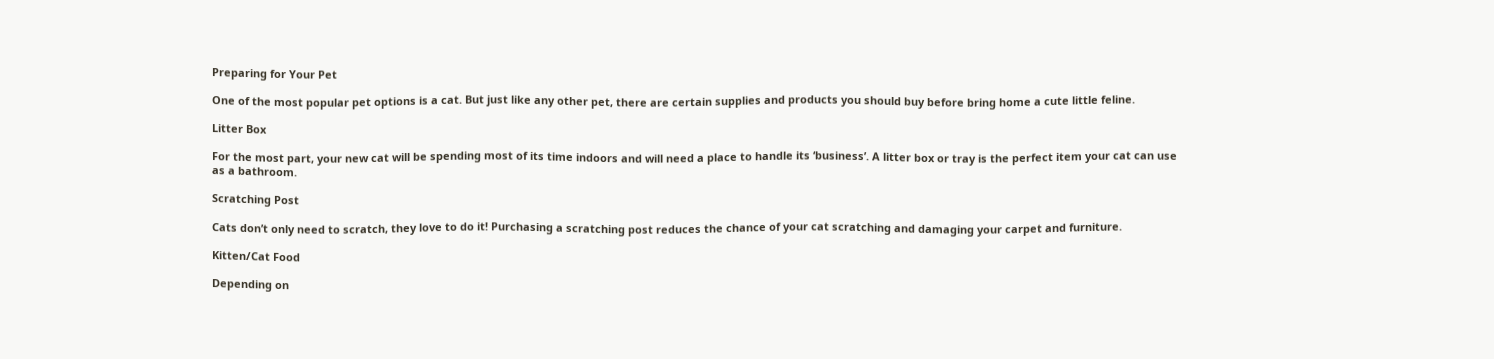Preparing for Your Pet

One of the most popular pet options is a cat. But just like any other pet, there are certain supplies and products you should buy before bring home a cute little feline.

Litter Box

For the most part, your new cat will be spending most of its time indoors and will need a place to handle its ‘business’. A litter box or tray is the perfect item your cat can use as a bathroom.

Scratching Post

Cats don’t only need to scratch, they love to do it! Purchasing a scratching post reduces the chance of your cat scratching and damaging your carpet and furniture.

Kitten/Cat Food

Depending on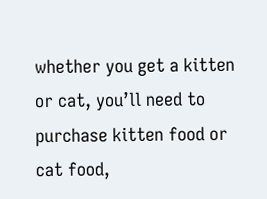whether you get a kitten or cat, you’ll need to purchase kitten food or cat food,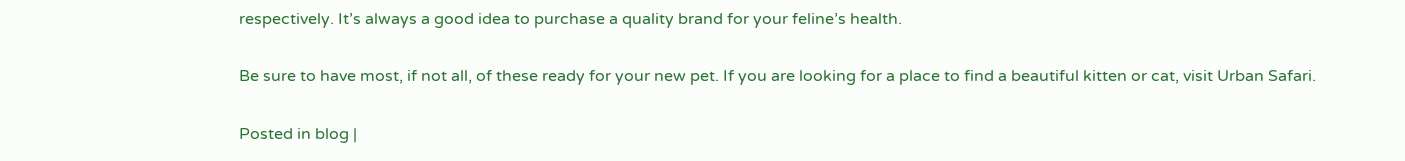respectively. It’s always a good idea to purchase a quality brand for your feline’s health.

Be sure to have most, if not all, of these ready for your new pet. If you are looking for a place to find a beautiful kitten or cat, visit Urban Safari.

Posted in blog |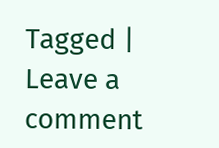Tagged | Leave a comment